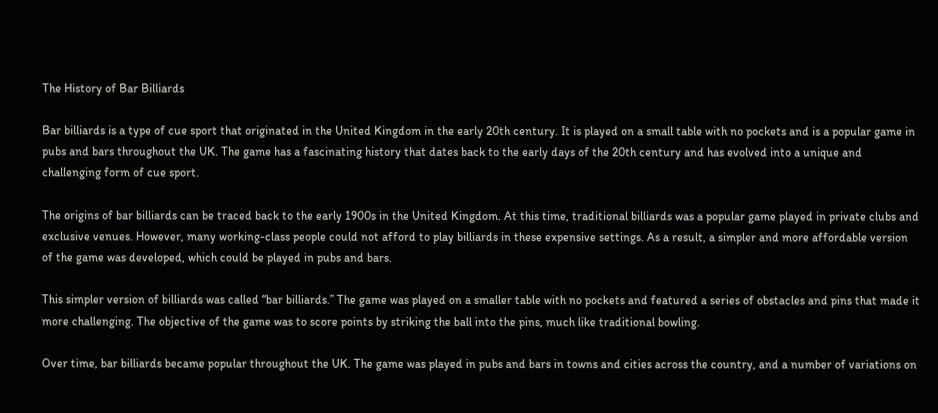The History of Bar Billiards

Bar billiards is a type of cue sport that originated in the United Kingdom in the early 20th century. It is played on a small table with no pockets and is a popular game in pubs and bars throughout the UK. The game has a fascinating history that dates back to the early days of the 20th century and has evolved into a unique and challenging form of cue sport.

The origins of bar billiards can be traced back to the early 1900s in the United Kingdom. At this time, traditional billiards was a popular game played in private clubs and exclusive venues. However, many working-class people could not afford to play billiards in these expensive settings. As a result, a simpler and more affordable version of the game was developed, which could be played in pubs and bars.

This simpler version of billiards was called “bar billiards.” The game was played on a smaller table with no pockets and featured a series of obstacles and pins that made it more challenging. The objective of the game was to score points by striking the ball into the pins, much like traditional bowling.

Over time, bar billiards became popular throughout the UK. The game was played in pubs and bars in towns and cities across the country, and a number of variations on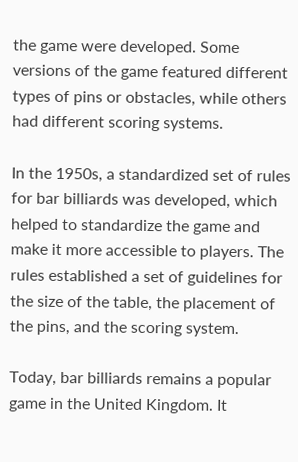the game were developed. Some versions of the game featured different types of pins or obstacles, while others had different scoring systems.

In the 1950s, a standardized set of rules for bar billiards was developed, which helped to standardize the game and make it more accessible to players. The rules established a set of guidelines for the size of the table, the placement of the pins, and the scoring system.

Today, bar billiards remains a popular game in the United Kingdom. It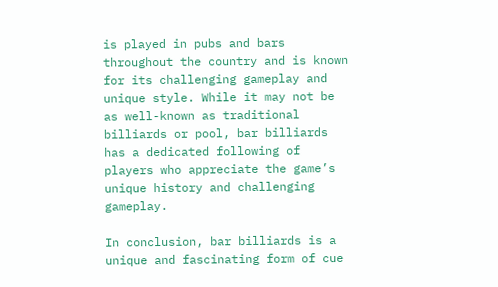is played in pubs and bars throughout the country and is known for its challenging gameplay and unique style. While it may not be as well-known as traditional billiards or pool, bar billiards has a dedicated following of players who appreciate the game’s unique history and challenging gameplay.

In conclusion, bar billiards is a unique and fascinating form of cue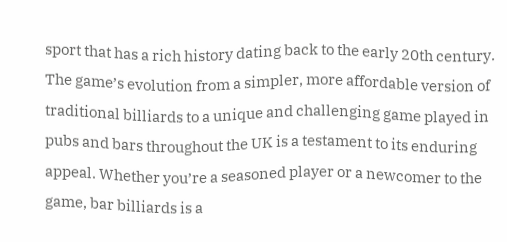sport that has a rich history dating back to the early 20th century. The game’s evolution from a simpler, more affordable version of traditional billiards to a unique and challenging game played in pubs and bars throughout the UK is a testament to its enduring appeal. Whether you’re a seasoned player or a newcomer to the game, bar billiards is a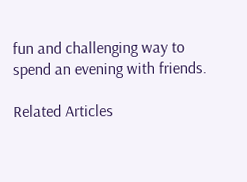fun and challenging way to spend an evening with friends.

Related Articles